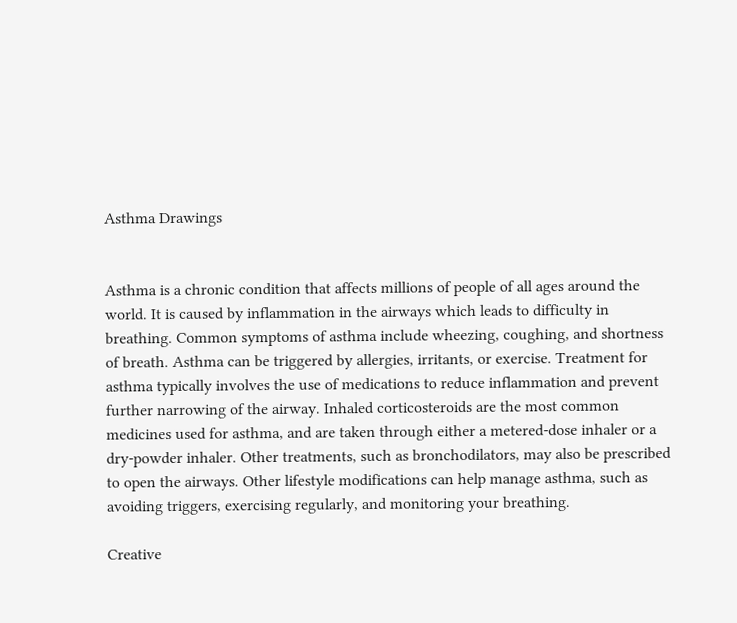Asthma Drawings


Asthma is a chronic condition that affects millions of people of all ages around the world. It is caused by inflammation in the airways which leads to difficulty in breathing. Common symptoms of asthma include wheezing, coughing, and shortness of breath. Asthma can be triggered by allergies, irritants, or exercise. Treatment for asthma typically involves the use of medications to reduce inflammation and prevent further narrowing of the airway. Inhaled corticosteroids are the most common medicines used for asthma, and are taken through either a metered-dose inhaler or a dry-powder inhaler. Other treatments, such as bronchodilators, may also be prescribed to open the airways. Other lifestyle modifications can help manage asthma, such as avoiding triggers, exercising regularly, and monitoring your breathing.

Creative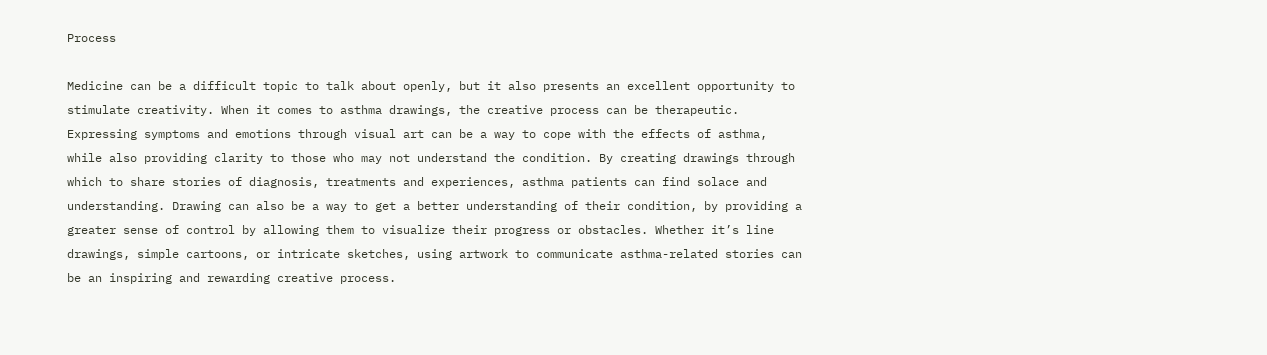Process

Medicine can be a difficult topic to talk about openly, but it also presents an excellent opportunity to stimulate creativity. When it comes to asthma drawings, the creative process can be therapeutic. Expressing symptoms and emotions through visual art can be a way to cope with the effects of asthma, while also providing clarity to those who may not understand the condition. By creating drawings through which to share stories of diagnosis, treatments and experiences, asthma patients can find solace and understanding. Drawing can also be a way to get a better understanding of their condition, by providing a greater sense of control by allowing them to visualize their progress or obstacles. Whether it’s line drawings, simple cartoons, or intricate sketches, using artwork to communicate asthma-related stories can be an inspiring and rewarding creative process.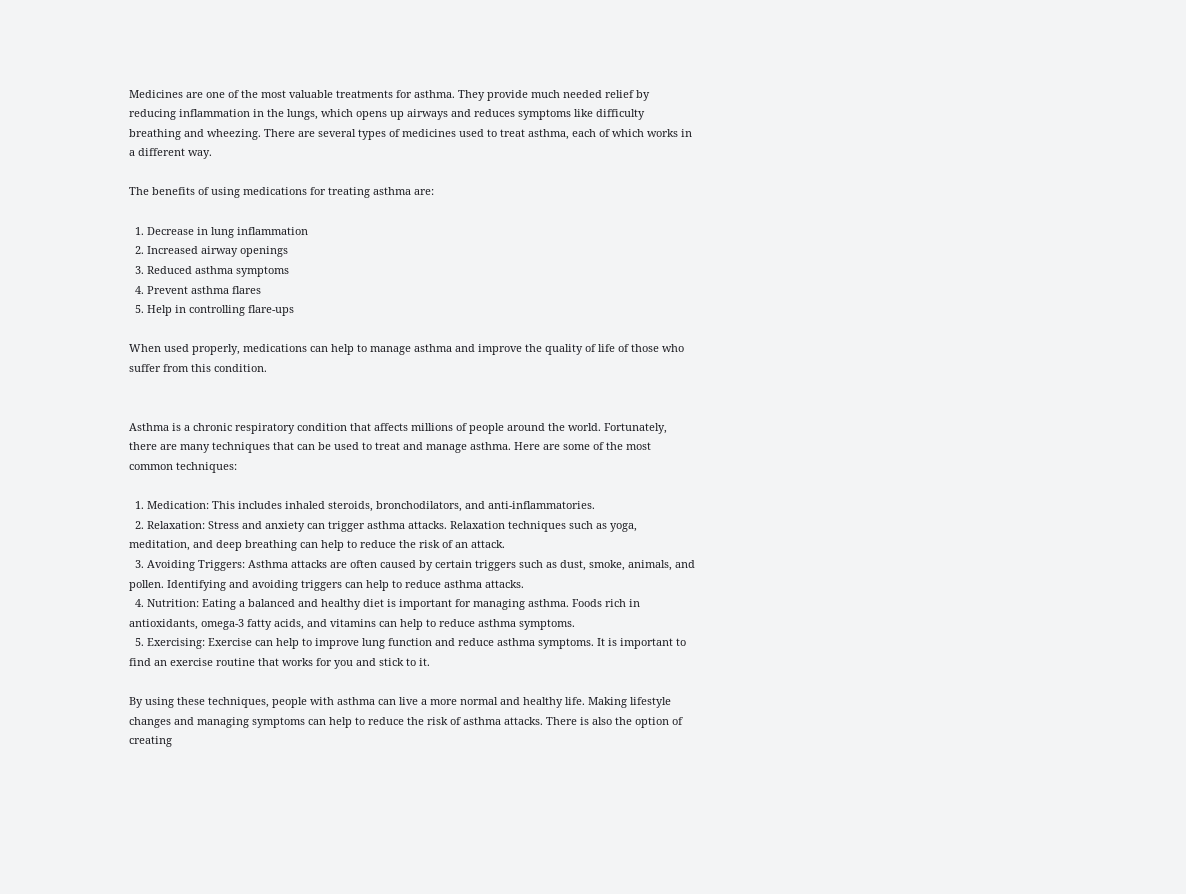Medicines are one of the most valuable treatments for asthma. They provide much needed relief by reducing inflammation in the lungs, which opens up airways and reduces symptoms like difficulty breathing and wheezing. There are several types of medicines used to treat asthma, each of which works in a different way.

The benefits of using medications for treating asthma are:

  1. Decrease in lung inflammation
  2. Increased airway openings
  3. Reduced asthma symptoms
  4. Prevent asthma flares
  5. Help in controlling flare-ups

When used properly, medications can help to manage asthma and improve the quality of life of those who suffer from this condition.


Asthma is a chronic respiratory condition that affects millions of people around the world. Fortunately, there are many techniques that can be used to treat and manage asthma. Here are some of the most common techniques:

  1. Medication: This includes inhaled steroids, bronchodilators, and anti-inflammatories.
  2. Relaxation: Stress and anxiety can trigger asthma attacks. Relaxation techniques such as yoga, meditation, and deep breathing can help to reduce the risk of an attack.
  3. Avoiding Triggers: Asthma attacks are often caused by certain triggers such as dust, smoke, animals, and pollen. Identifying and avoiding triggers can help to reduce asthma attacks.
  4. Nutrition: Eating a balanced and healthy diet is important for managing asthma. Foods rich in antioxidants, omega-3 fatty acids, and vitamins can help to reduce asthma symptoms.
  5. Exercising: Exercise can help to improve lung function and reduce asthma symptoms. It is important to find an exercise routine that works for you and stick to it.

By using these techniques, people with asthma can live a more normal and healthy life. Making lifestyle changes and managing symptoms can help to reduce the risk of asthma attacks. There is also the option of creating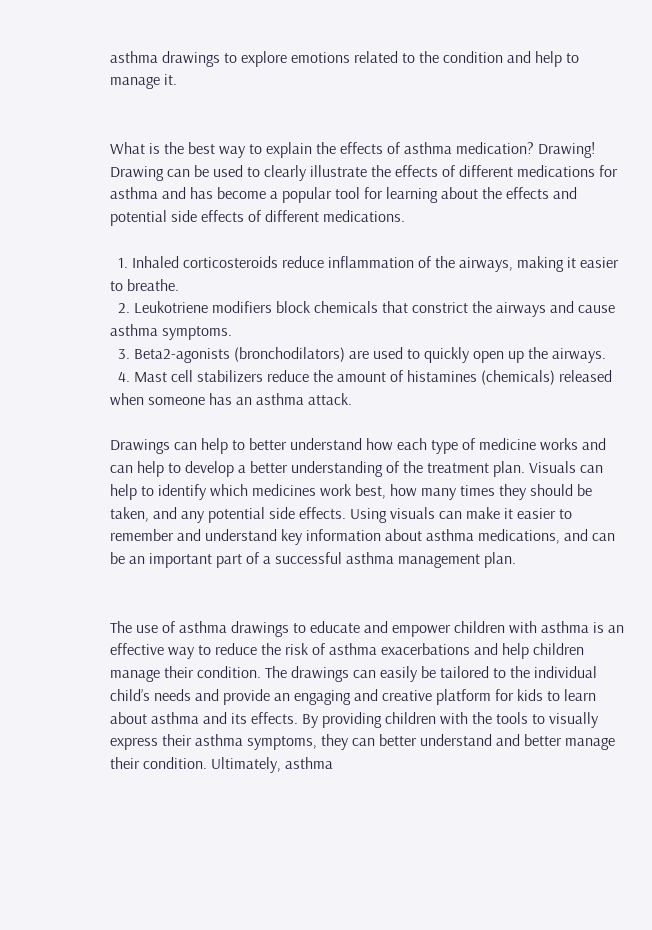asthma drawings to explore emotions related to the condition and help to manage it.


What is the best way to explain the effects of asthma medication? Drawing! Drawing can be used to clearly illustrate the effects of different medications for asthma and has become a popular tool for learning about the effects and potential side effects of different medications.

  1. Inhaled corticosteroids reduce inflammation of the airways, making it easier to breathe.
  2. Leukotriene modifiers block chemicals that constrict the airways and cause asthma symptoms.
  3. Beta2-agonists (bronchodilators) are used to quickly open up the airways.
  4. Mast cell stabilizers reduce the amount of histamines (chemicals) released when someone has an asthma attack.

Drawings can help to better understand how each type of medicine works and can help to develop a better understanding of the treatment plan. Visuals can help to identify which medicines work best, how many times they should be taken, and any potential side effects. Using visuals can make it easier to remember and understand key information about asthma medications, and can be an important part of a successful asthma management plan.


The use of asthma drawings to educate and empower children with asthma is an effective way to reduce the risk of asthma exacerbations and help children manage their condition. The drawings can easily be tailored to the individual child’s needs and provide an engaging and creative platform for kids to learn about asthma and its effects. By providing children with the tools to visually express their asthma symptoms, they can better understand and better manage their condition. Ultimately, asthma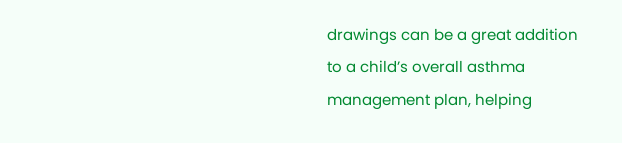drawings can be a great addition to a child’s overall asthma management plan, helping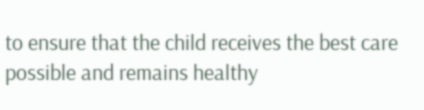to ensure that the child receives the best care possible and remains healthy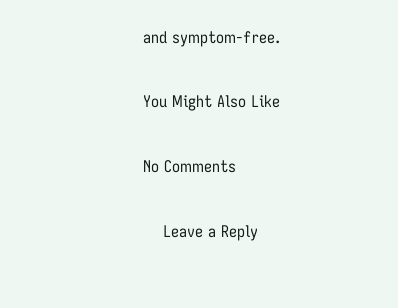and symptom-free.

You Might Also Like

No Comments

    Leave a Reply